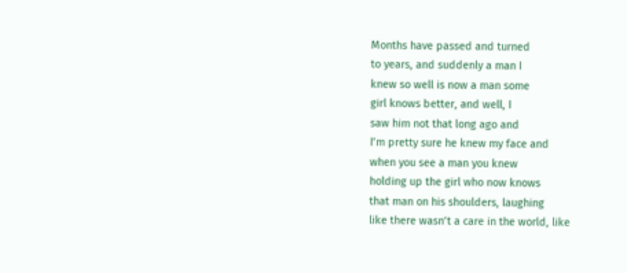Months have passed and turned
to years, and suddenly a man I
knew so well is now a man some
girl knows better, and well, I
saw him not that long ago and
I’m pretty sure he knew my face and
when you see a man you knew
holding up the girl who now knows
that man on his shoulders, laughing
like there wasn’t a care in the world, like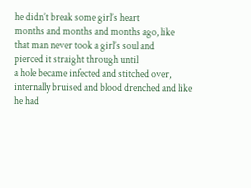he didn’t break some girl’s heart
months and months and months ago, like
that man never took a girl’s soul and
pierced it straight through until
a hole became infected and stitched over,
internally bruised and blood drenched and like
he had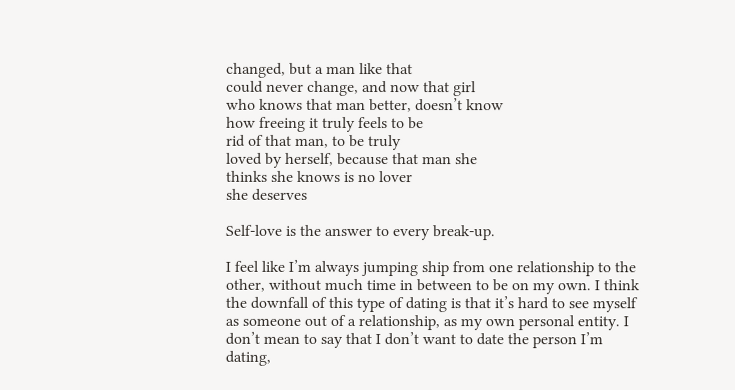changed, but a man like that
could never change, and now that girl
who knows that man better, doesn’t know
how freeing it truly feels to be
rid of that man, to be truly
loved by herself, because that man she
thinks she knows is no lover
she deserves

Self-love is the answer to every break-up.

I feel like I’m always jumping ship from one relationship to the other, without much time in between to be on my own. I think the downfall of this type of dating is that it’s hard to see myself as someone out of a relationship, as my own personal entity. I don’t mean to say that I don’t want to date the person I’m dating,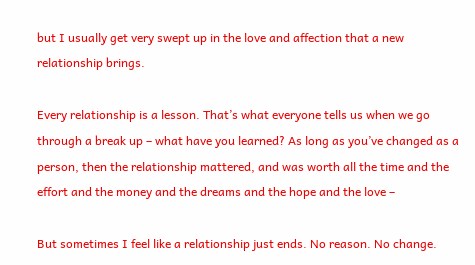but I usually get very swept up in the love and affection that a new relationship brings.

Every relationship is a lesson. That’s what everyone tells us when we go through a break up – what have you learned? As long as you’ve changed as a person, then the relationship mattered, and was worth all the time and the effort and the money and the dreams and the hope and the love –

But sometimes I feel like a relationship just ends. No reason. No change.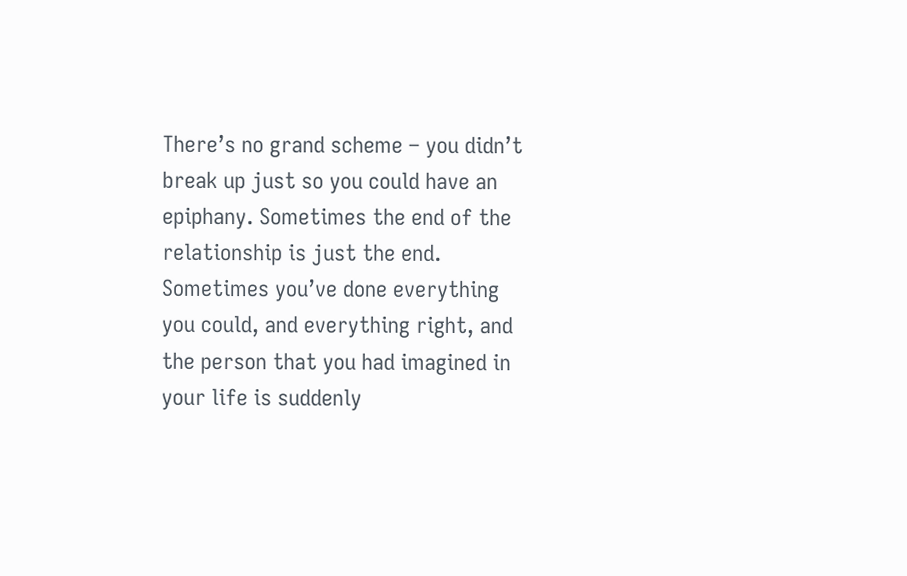There’s no grand scheme – you didn’t break up just so you could have an epiphany. Sometimes the end of the relationship is just the end. Sometimes you’ve done everything you could, and everything right, and the person that you had imagined in your life is suddenly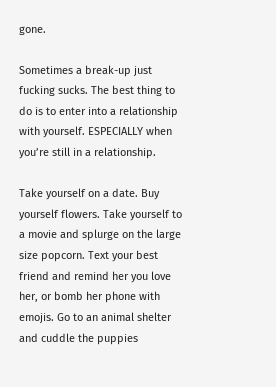gone.

Sometimes a break-up just fucking sucks. The best thing to do is to enter into a relationship with yourself. ESPECIALLY when you’re still in a relationship.

Take yourself on a date. Buy yourself flowers. Take yourself to a movie and splurge on the large size popcorn. Text your best friend and remind her you love her, or bomb her phone with emojis. Go to an animal shelter and cuddle the puppies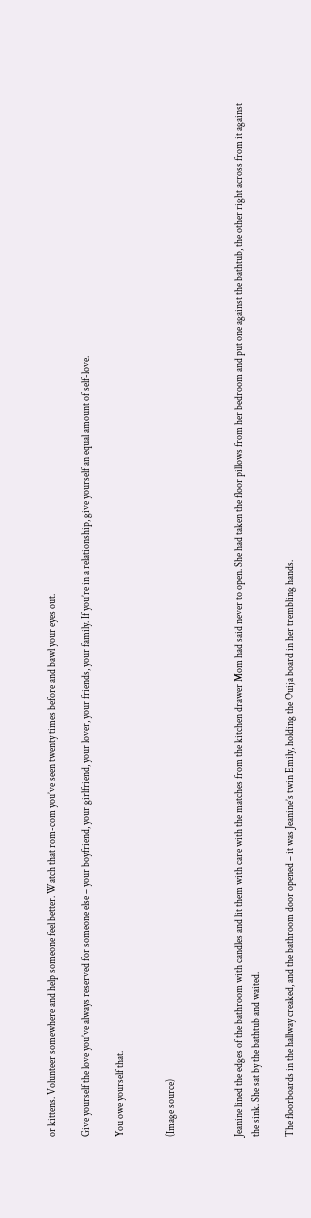or kittens. Volunteer somewhere and help someone feel better. Watch that rom-com you’ve seen twenty times before and bawl your eyes out.

Give yourself the love you’ve always reserved for someone else – your boyfriend, your girlfriend, your lover, your friends, your family. If you’re in a relationship, give yourself an equal amount of self-love.

You owe yourself that.


(Image source)



Jeanine lined the edges of the bathroom with candles and lit them with care with the matches from the kitchen drawer Mom had said never to open. She had taken the floor pillows from her bedroom and put one against the bathtub, the other right across from it against the sink. She sat by the bathtub and waited.

The floorboards in the hallway creaked, and the bathroom door opened – it was Jeanine’s twin Emily, holding the Ouija board in her trembling hands.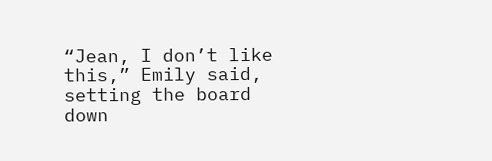“Jean, I don’t like this,” Emily said, setting the board down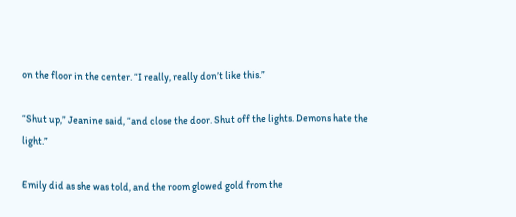on the floor in the center. “I really, really don’t like this.”

“Shut up,” Jeanine said, “and close the door. Shut off the lights. Demons hate the light.”

Emily did as she was told, and the room glowed gold from the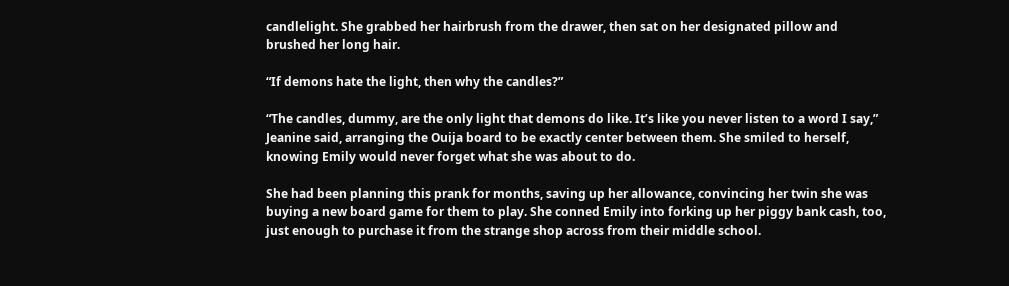candlelight. She grabbed her hairbrush from the drawer, then sat on her designated pillow and brushed her long hair.

“If demons hate the light, then why the candles?”

“The candles, dummy, are the only light that demons do like. It’s like you never listen to a word I say,” Jeanine said, arranging the Ouija board to be exactly center between them. She smiled to herself, knowing Emily would never forget what she was about to do.

She had been planning this prank for months, saving up her allowance, convincing her twin she was buying a new board game for them to play. She conned Emily into forking up her piggy bank cash, too, just enough to purchase it from the strange shop across from their middle school.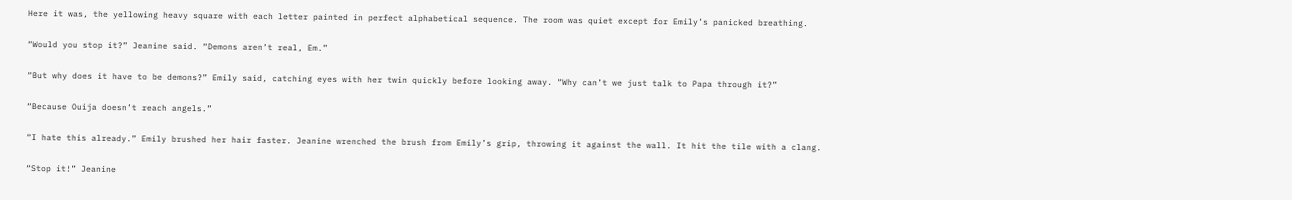Here it was, the yellowing heavy square with each letter painted in perfect alphabetical sequence. The room was quiet except for Emily’s panicked breathing.

“Would you stop it?” Jeanine said. “Demons aren’t real, Em.”

“But why does it have to be demons?” Emily said, catching eyes with her twin quickly before looking away. “Why can’t we just talk to Papa through it?”

“Because Ouija doesn’t reach angels.”

“I hate this already.” Emily brushed her hair faster. Jeanine wrenched the brush from Emily’s grip, throwing it against the wall. It hit the tile with a clang.

“Stop it!” Jeanine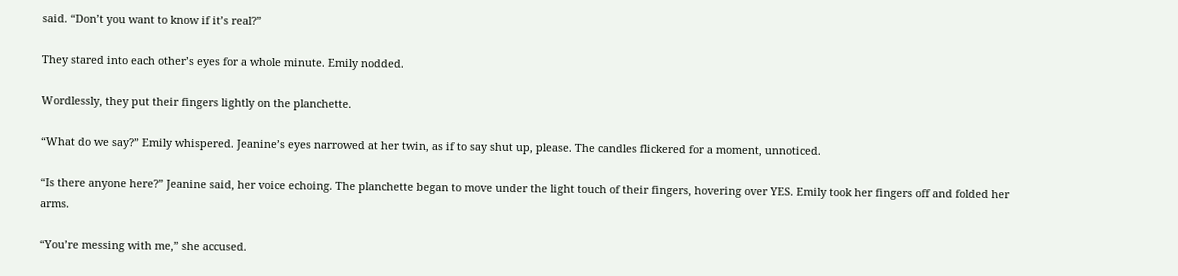said. “Don’t you want to know if it’s real?”

They stared into each other’s eyes for a whole minute. Emily nodded.

Wordlessly, they put their fingers lightly on the planchette.

“What do we say?” Emily whispered. Jeanine’s eyes narrowed at her twin, as if to say shut up, please. The candles flickered for a moment, unnoticed.

“Is there anyone here?” Jeanine said, her voice echoing. The planchette began to move under the light touch of their fingers, hovering over YES. Emily took her fingers off and folded her arms.

“You’re messing with me,” she accused.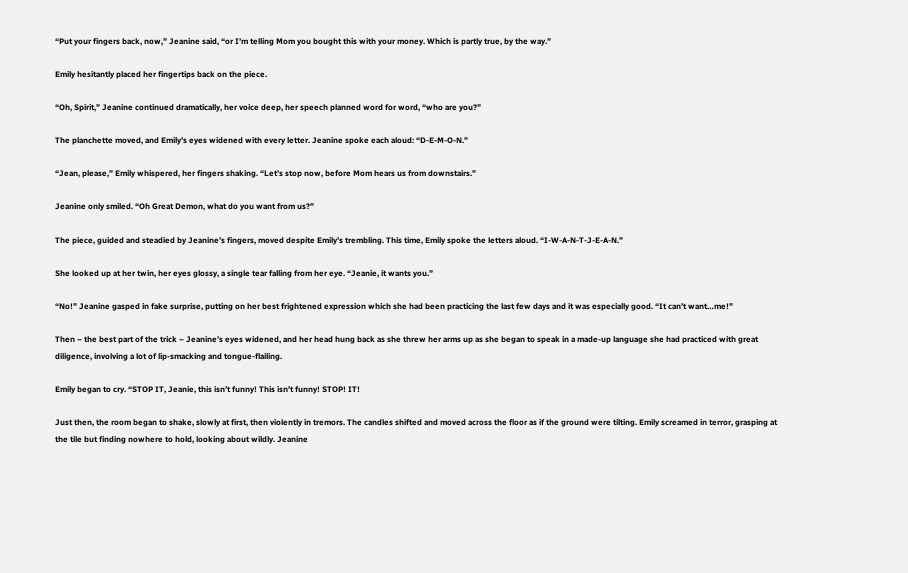“Put your fingers back, now,” Jeanine said, “or I’m telling Mom you bought this with your money. Which is partly true, by the way.”

Emily hesitantly placed her fingertips back on the piece.

“Oh, Spirit,” Jeanine continued dramatically, her voice deep, her speech planned word for word, “who are you?”

The planchette moved, and Emily’s eyes widened with every letter. Jeanine spoke each aloud: “D-E-M-O-N.”

“Jean, please,” Emily whispered, her fingers shaking. “Let’s stop now, before Mom hears us from downstairs.”

Jeanine only smiled. “Oh Great Demon, what do you want from us?”

The piece, guided and steadied by Jeanine’s fingers, moved despite Emily’s trembling. This time, Emily spoke the letters aloud. “I-W-A-N-T-J-E-A-N.”

She looked up at her twin, her eyes glossy, a single tear falling from her eye. “Jeanie, it wants you.”

“No!” Jeanine gasped in fake surprise, putting on her best frightened expression which she had been practicing the last few days and it was especially good. “It can’t want…me!”

Then – the best part of the trick – Jeanine’s eyes widened, and her head hung back as she threw her arms up as she began to speak in a made-up language she had practiced with great diligence, involving a lot of lip-smacking and tongue-flailing.

Emily began to cry. “STOP IT, Jeanie, this isn’t funny! This isn’t funny! STOP! IT!

Just then, the room began to shake, slowly at first, then violently in tremors. The candles shifted and moved across the floor as if the ground were tilting. Emily screamed in terror, grasping at the tile but finding nowhere to hold, looking about wildly. Jeanine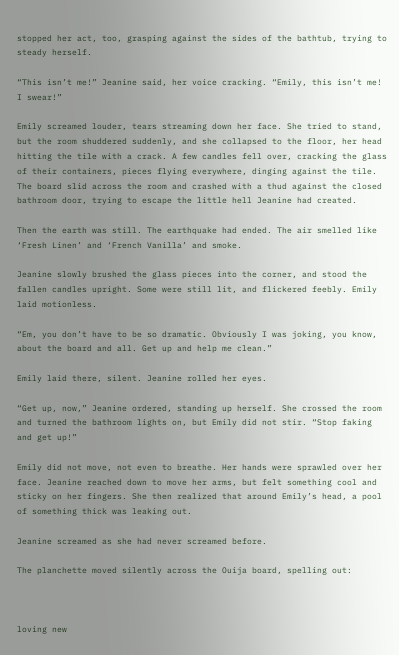stopped her act, too, grasping against the sides of the bathtub, trying to steady herself.

“This isn’t me!” Jeanine said, her voice cracking. “Emily, this isn’t me! I swear!”

Emily screamed louder, tears streaming down her face. She tried to stand, but the room shuddered suddenly, and she collapsed to the floor, her head hitting the tile with a crack. A few candles fell over, cracking the glass of their containers, pieces flying everywhere, dinging against the tile. The board slid across the room and crashed with a thud against the closed bathroom door, trying to escape the little hell Jeanine had created.

Then the earth was still. The earthquake had ended. The air smelled like ‘Fresh Linen’ and ‘French Vanilla’ and smoke.

Jeanine slowly brushed the glass pieces into the corner, and stood the fallen candles upright. Some were still lit, and flickered feebly. Emily laid motionless.

“Em, you don’t have to be so dramatic. Obviously I was joking, you know, about the board and all. Get up and help me clean.”

Emily laid there, silent. Jeanine rolled her eyes.

“Get up, now,” Jeanine ordered, standing up herself. She crossed the room and turned the bathroom lights on, but Emily did not stir. “Stop faking and get up!”

Emily did not move, not even to breathe. Her hands were sprawled over her face. Jeanine reached down to move her arms, but felt something cool and sticky on her fingers. She then realized that around Emily’s head, a pool of something thick was leaking out.

Jeanine screamed as she had never screamed before.

The planchette moved silently across the Ouija board, spelling out:



loving new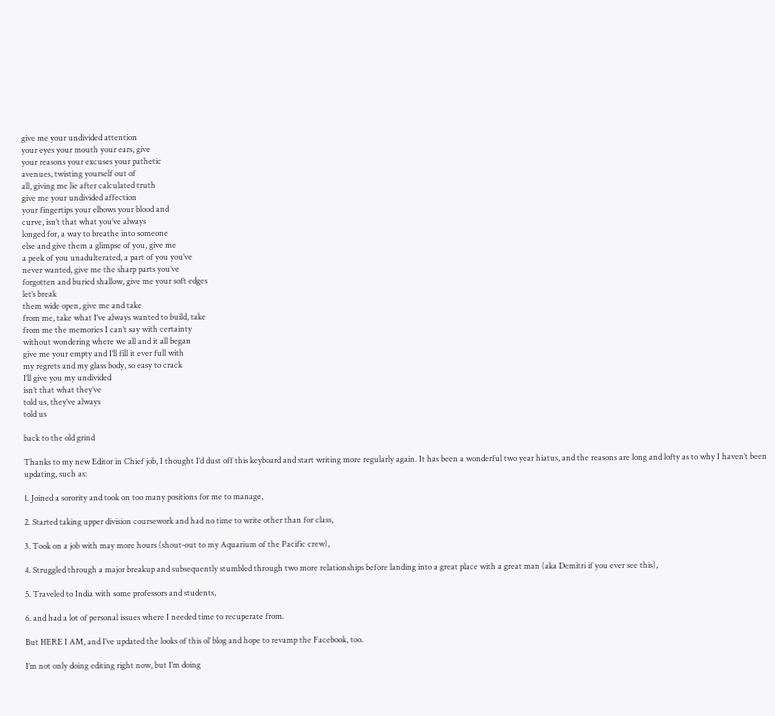give me your undivided attention
your eyes your mouth your ears, give
your reasons your excuses your pathetic
avenues, twisting yourself out of
all, giving me lie after calculated truth
give me your undivided affection
your fingertips your elbows your blood and
curve, isn’t that what you’ve always
longed for, a way to breathe into someone
else and give them a glimpse of you, give me
a peek of you unadulterated, a part of you you’ve
never wanted, give me the sharp parts you’ve
forgotten and buried shallow, give me your soft edges
let’s break
them wide open, give me and take
from me, take what I’ve always wanted to build, take
from me the memories I can’t say with certainty
without wondering where we all and it all began
give me your empty and I’ll fill it ever full with
my regrets and my glass body, so easy to crack
I’ll give you my undivided
isn’t that what they’ve
told us, they’ve always
told us

back to the old grind

Thanks to my new Editor in Chief job, I thought I’d dust off this keyboard and start writing more regularly again. It has been a wonderful two year hiatus, and the reasons are long and lofty as to why I haven’t been updating, such as:

1. Joined a sorority and took on too many positions for me to manage,

2. Started taking upper division coursework and had no time to write other than for class,

3. Took on a job with may more hours (shout-out to my Aquarium of the Pacific crew),

4. Struggled through a major breakup and subsequently stumbled through two more relationships before landing into a great place with a great man (aka Demitri if you ever see this),

5. Traveled to India with some professors and students,

6. and had a lot of personal issues where I needed time to recuperate from.

But HERE I AM, and I’ve updated the looks of this ol’ blog and hope to revamp the Facebook, too.

I’m not only doing editing right now, but I’m doing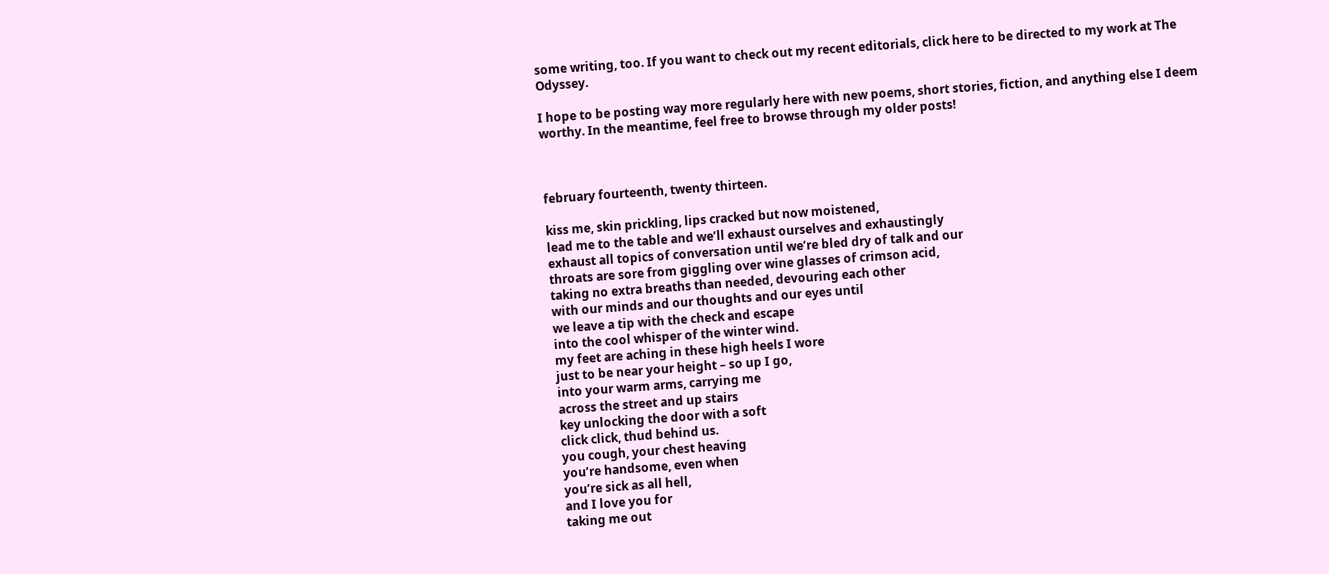some writing, too. If you want to check out my recent editorials, click here to be directed to my work at The Odyssey.

I hope to be posting way more regularly here with new poems, short stories, fiction, and anything else I deem worthy. In the meantime, feel free to browse through my older posts!



february fourteenth, twenty thirteen.

kiss me, skin prickling, lips cracked but now moistened,
lead me to the table and we’ll exhaust ourselves and exhaustingly
exhaust all topics of conversation until we’re bled dry of talk and our
throats are sore from giggling over wine glasses of crimson acid,
taking no extra breaths than needed, devouring each other
with our minds and our thoughts and our eyes until
we leave a tip with the check and escape
into the cool whisper of the winter wind.
my feet are aching in these high heels I wore
just to be near your height – so up I go,
into your warm arms, carrying me
across the street and up stairs
key unlocking the door with a soft
click click, thud behind us.
you cough, your chest heaving
you’re handsome, even when
you’re sick as all hell,
and I love you for
taking me out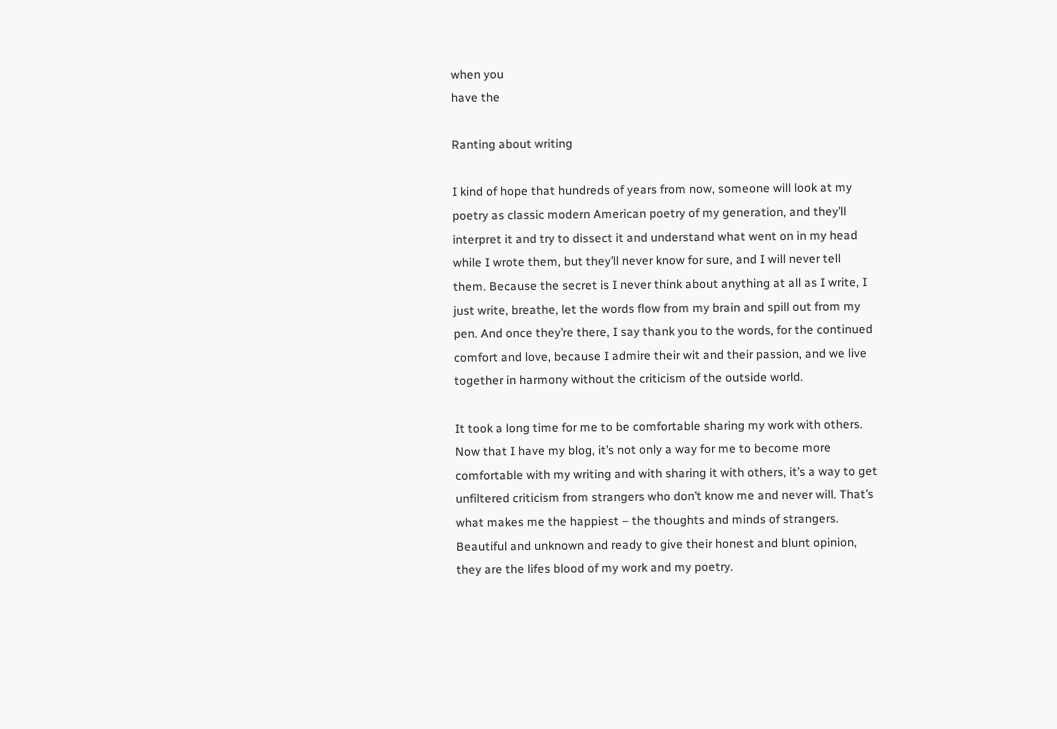when you
have the

Ranting about writing

I kind of hope that hundreds of years from now, someone will look at my poetry as classic modern American poetry of my generation, and they’ll interpret it and try to dissect it and understand what went on in my head while I wrote them, but they’ll never know for sure, and I will never tell them. Because the secret is I never think about anything at all as I write, I just write, breathe, let the words flow from my brain and spill out from my pen. And once they’re there, I say thank you to the words, for the continued comfort and love, because I admire their wit and their passion, and we live together in harmony without the criticism of the outside world.

It took a long time for me to be comfortable sharing my work with others. Now that I have my blog, it’s not only a way for me to become more comfortable with my writing and with sharing it with others, it’s a way to get unfiltered criticism from strangers who don’t know me and never will. That’s what makes me the happiest – the thoughts and minds of strangers. Beautiful and unknown and ready to give their honest and blunt opinion, they are the lifes blood of my work and my poetry.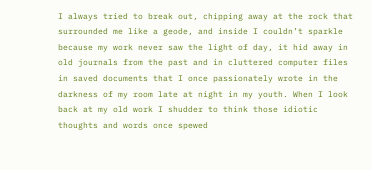I always tried to break out, chipping away at the rock that surrounded me like a geode, and inside I couldn’t sparkle because my work never saw the light of day, it hid away in old journals from the past and in cluttered computer files in saved documents that I once passionately wrote in the darkness of my room late at night in my youth. When I look back at my old work I shudder to think those idiotic thoughts and words once spewed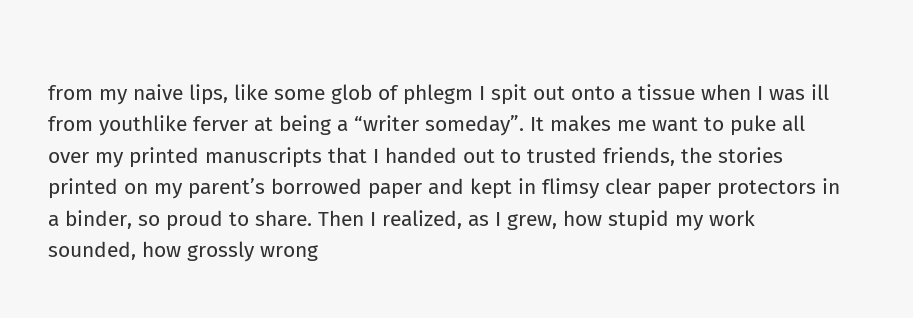from my naive lips, like some glob of phlegm I spit out onto a tissue when I was ill from youthlike ferver at being a “writer someday”. It makes me want to puke all over my printed manuscripts that I handed out to trusted friends, the stories printed on my parent’s borrowed paper and kept in flimsy clear paper protectors in a binder, so proud to share. Then I realized, as I grew, how stupid my work sounded, how grossly wrong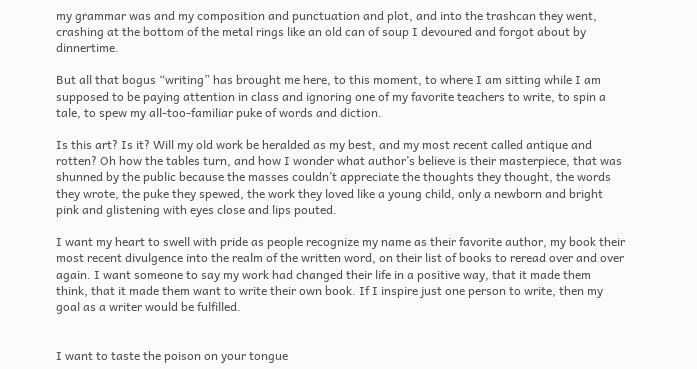my grammar was and my composition and punctuation and plot, and into the trashcan they went, crashing at the bottom of the metal rings like an old can of soup I devoured and forgot about by dinnertime.

But all that bogus “writing” has brought me here, to this moment, to where I am sitting while I am supposed to be paying attention in class and ignoring one of my favorite teachers to write, to spin a tale, to spew my all-too-familiar puke of words and diction.

Is this art? Is it? Will my old work be heralded as my best, and my most recent called antique and rotten? Oh how the tables turn, and how I wonder what author’s believe is their masterpiece, that was shunned by the public because the masses couldn’t appreciate the thoughts they thought, the words they wrote, the puke they spewed, the work they loved like a young child, only a newborn and bright pink and glistening with eyes close and lips pouted.

I want my heart to swell with pride as people recognize my name as their favorite author, my book their most recent divulgence into the realm of the written word, on their list of books to reread over and over again. I want someone to say my work had changed their life in a positive way, that it made them think, that it made them want to write their own book. If I inspire just one person to write, then my goal as a writer would be fulfilled.


I want to taste the poison on your tongue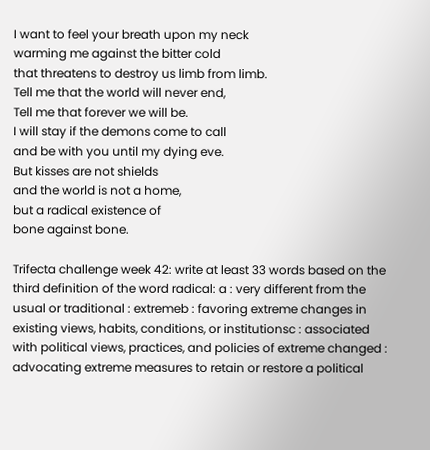I want to feel your breath upon my neck
warming me against the bitter cold
that threatens to destroy us limb from limb.
Tell me that the world will never end,
Tell me that forever we will be.
I will stay if the demons come to call
and be with you until my dying eve.
But kisses are not shields
and the world is not a home,
but a radical existence of
bone against bone.

Trifecta challenge week 42: write at least 33 words based on the third definition of the word radical: a : very different from the usual or traditional : extremeb : favoring extreme changes in existing views, habits, conditions, or institutionsc : associated with political views, practices, and policies of extreme changed : advocating extreme measures to retain or restore a political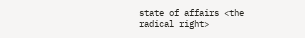state of affairs <the radical right>